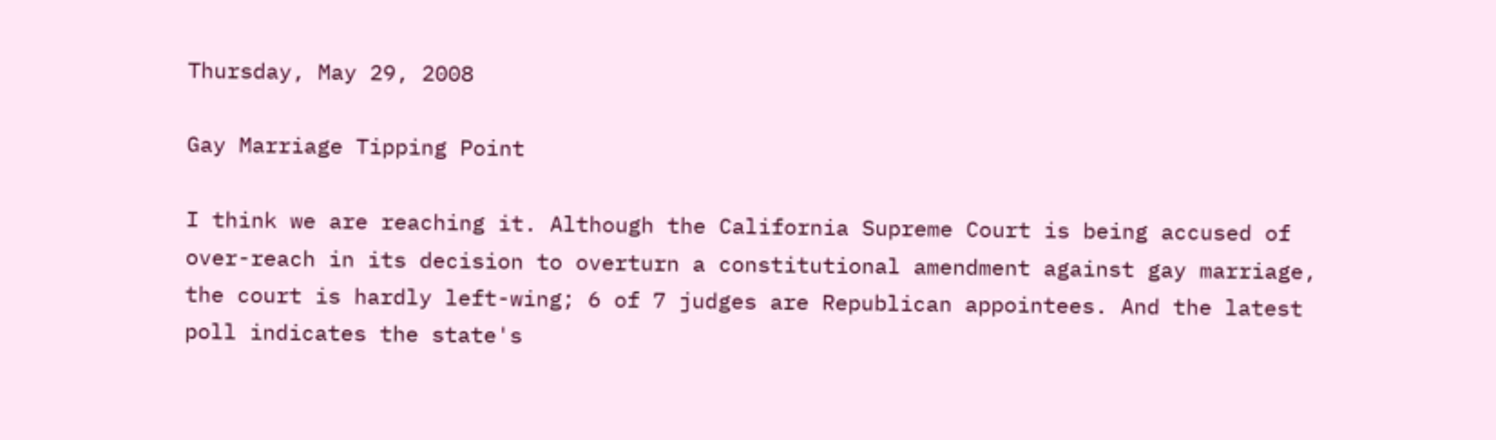Thursday, May 29, 2008

Gay Marriage Tipping Point

I think we are reaching it. Although the California Supreme Court is being accused of over-reach in its decision to overturn a constitutional amendment against gay marriage, the court is hardly left-wing; 6 of 7 judges are Republican appointees. And the latest poll indicates the state's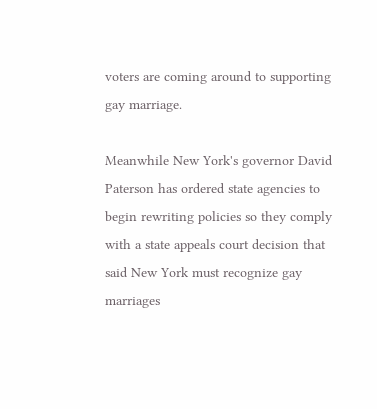voters are coming around to supporting gay marriage.

Meanwhile New York's governor David Paterson has ordered state agencies to begin rewriting policies so they comply with a state appeals court decision that said New York must recognize gay marriages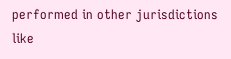performed in other jurisdictions like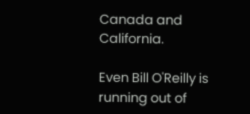Canada and California.

Even Bill O'Reilly is running out of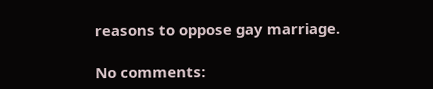reasons to oppose gay marriage.

No comments: